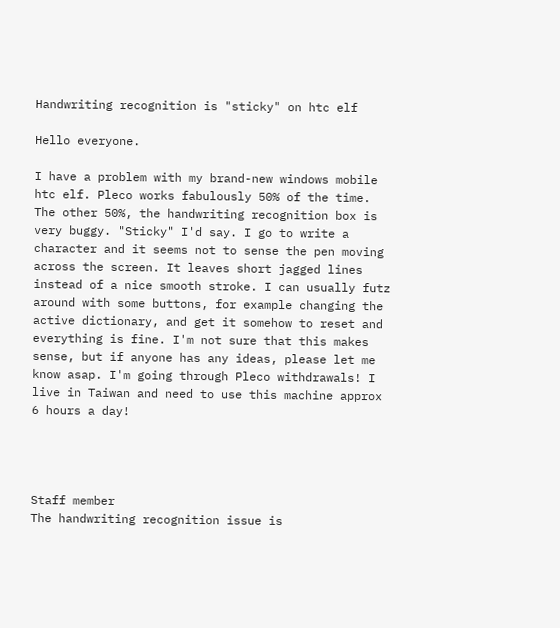Handwriting recognition is "sticky" on htc elf

Hello everyone.

I have a problem with my brand-new windows mobile htc elf. Pleco works fabulously 50% of the time. The other 50%, the handwriting recognition box is very buggy. "Sticky" I'd say. I go to write a character and it seems not to sense the pen moving across the screen. It leaves short jagged lines instead of a nice smooth stroke. I can usually futz around with some buttons, for example changing the active dictionary, and get it somehow to reset and everything is fine. I'm not sure that this makes sense, but if anyone has any ideas, please let me know asap. I'm going through Pleco withdrawals! I live in Taiwan and need to use this machine approx 6 hours a day!




Staff member
The handwriting recognition issue is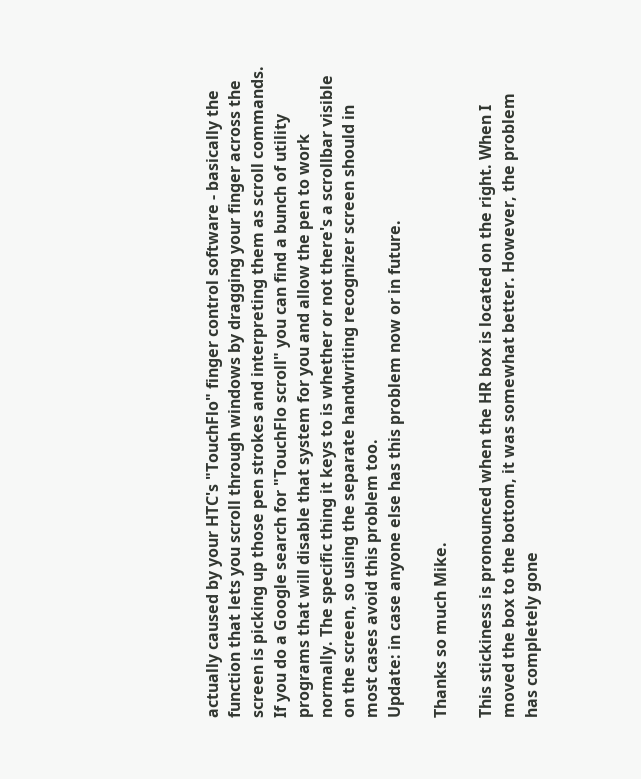actually caused by your HTC's "TouchFlo" finger control software - basically the function that lets you scroll through windows by dragging your finger across the screen is picking up those pen strokes and interpreting them as scroll commands. If you do a Google search for "TouchFlo scroll" you can find a bunch of utility programs that will disable that system for you and allow the pen to work normally. The specific thing it keys to is whether or not there's a scrollbar visible on the screen, so using the separate handwriting recognizer screen should in most cases avoid this problem too.
Update: in case anyone else has this problem now or in future.

Thanks so much Mike.

This stickiness is pronounced when the HR box is located on the right. When I moved the box to the bottom, it was somewhat better. However, the problem has completely gone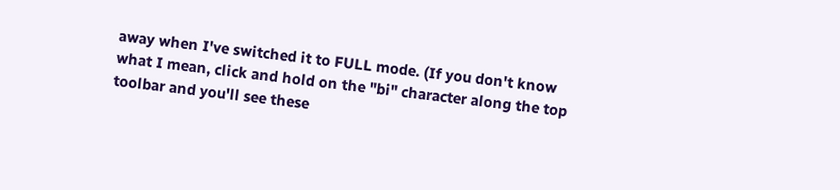away when I've switched it to FULL mode. (If you don't know what I mean, click and hold on the "bi" character along the top toolbar and you'll see these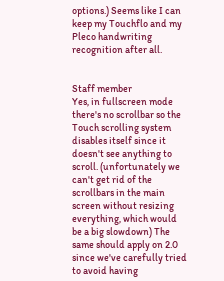options.) Seems like I can keep my Touchflo and my Pleco handwriting recognition after all.


Staff member
Yes, in fullscreen mode there's no scrollbar so the Touch scrolling system disables itself since it doesn't see anything to scroll. (unfortunately we can't get rid of the scrollbars in the main screen without resizing everything, which would be a big slowdown) The same should apply on 2.0 since we've carefully tried to avoid having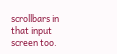scrollbars in that input screen too.